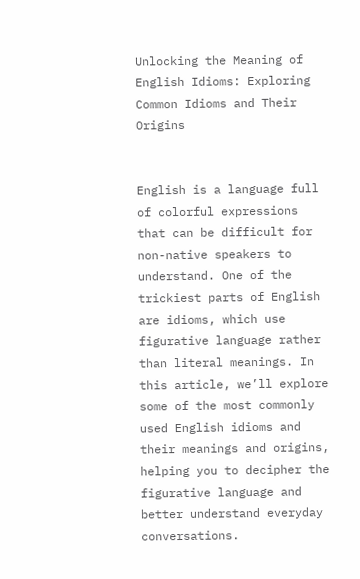Unlocking the Meaning of English Idioms: Exploring Common Idioms and Their Origins


English is a language full of colorful expressions that can be difficult for non-native speakers to understand. One of the trickiest parts of English are idioms, which use figurative language rather than literal meanings. In this article, we’ll explore some of the most commonly used English idioms and their meanings and origins, helping you to decipher the figurative language and better understand everyday conversations.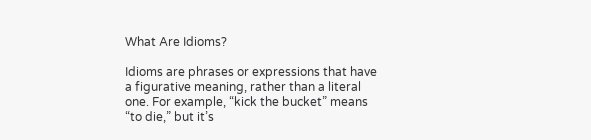What Are Idioms?

Idioms are phrases or expressions that have a figurative meaning, rather than a literal one. For example, “kick the bucket” means “to die,” but it’s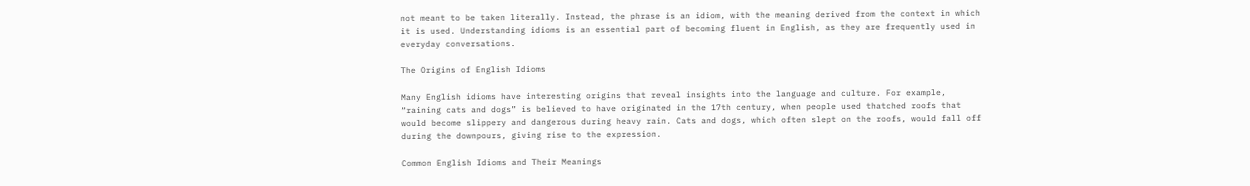not meant to be taken literally. Instead, the phrase is an idiom, with the meaning derived from the context in which it is used. Understanding idioms is an essential part of becoming fluent in English, as they are frequently used in everyday conversations.

The Origins of English Idioms

Many English idioms have interesting origins that reveal insights into the language and culture. For example, “raining cats and dogs” is believed to have originated in the 17th century, when people used thatched roofs that would become slippery and dangerous during heavy rain. Cats and dogs, which often slept on the roofs, would fall off during the downpours, giving rise to the expression.

Common English Idioms and Their Meanings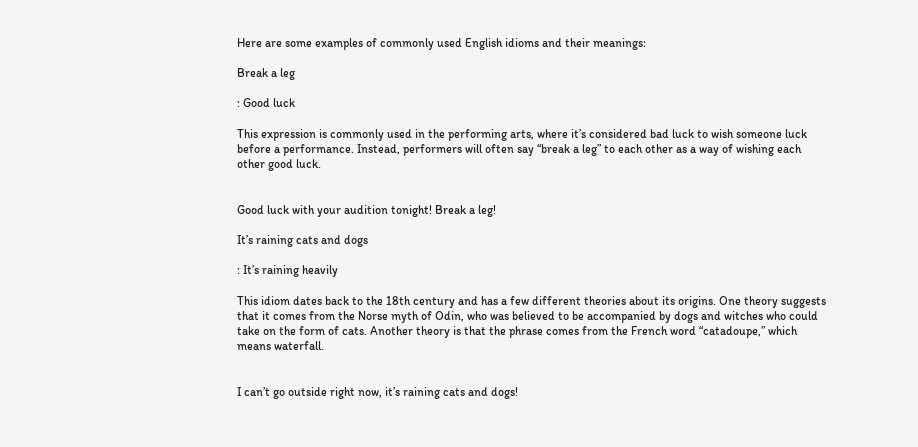Here are some examples of commonly used English idioms and their meanings:

Break a leg

: Good luck

This expression is commonly used in the performing arts, where it’s considered bad luck to wish someone luck before a performance. Instead, performers will often say “break a leg” to each other as a way of wishing each other good luck.


Good luck with your audition tonight! Break a leg!

It’s raining cats and dogs

: It’s raining heavily

This idiom dates back to the 18th century and has a few different theories about its origins. One theory suggests that it comes from the Norse myth of Odin, who was believed to be accompanied by dogs and witches who could take on the form of cats. Another theory is that the phrase comes from the French word “catadoupe,” which means waterfall.


I can’t go outside right now, it’s raining cats and dogs!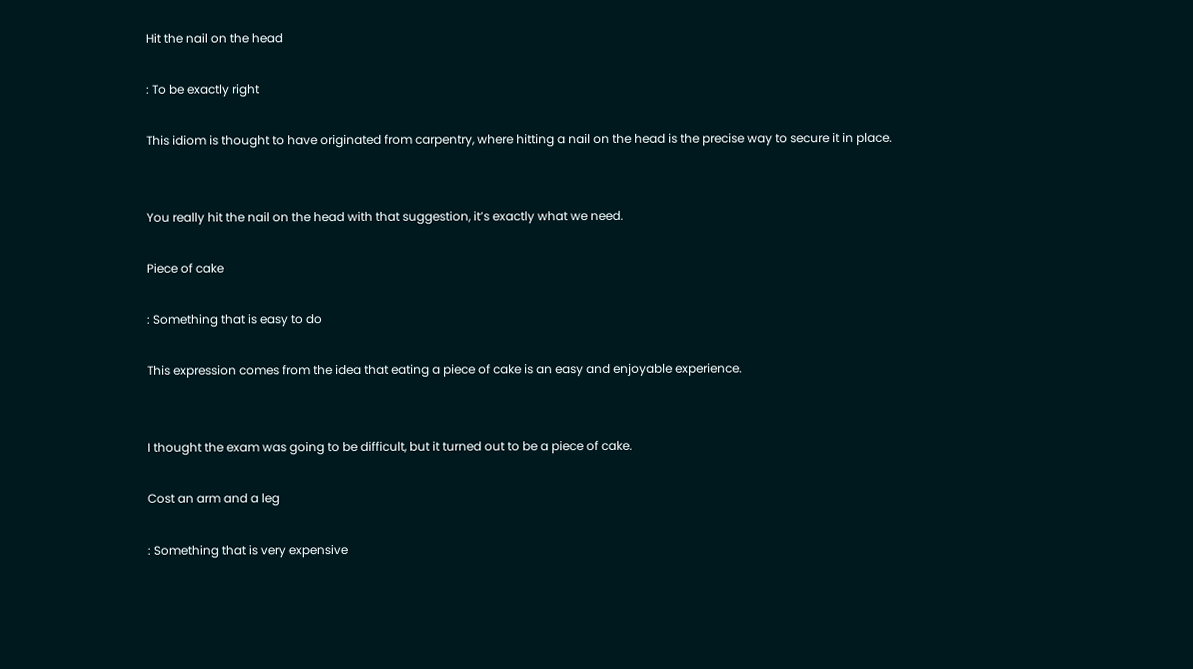Hit the nail on the head

: To be exactly right

This idiom is thought to have originated from carpentry, where hitting a nail on the head is the precise way to secure it in place.


You really hit the nail on the head with that suggestion, it’s exactly what we need.

Piece of cake

: Something that is easy to do

This expression comes from the idea that eating a piece of cake is an easy and enjoyable experience.


I thought the exam was going to be difficult, but it turned out to be a piece of cake.

Cost an arm and a leg

: Something that is very expensive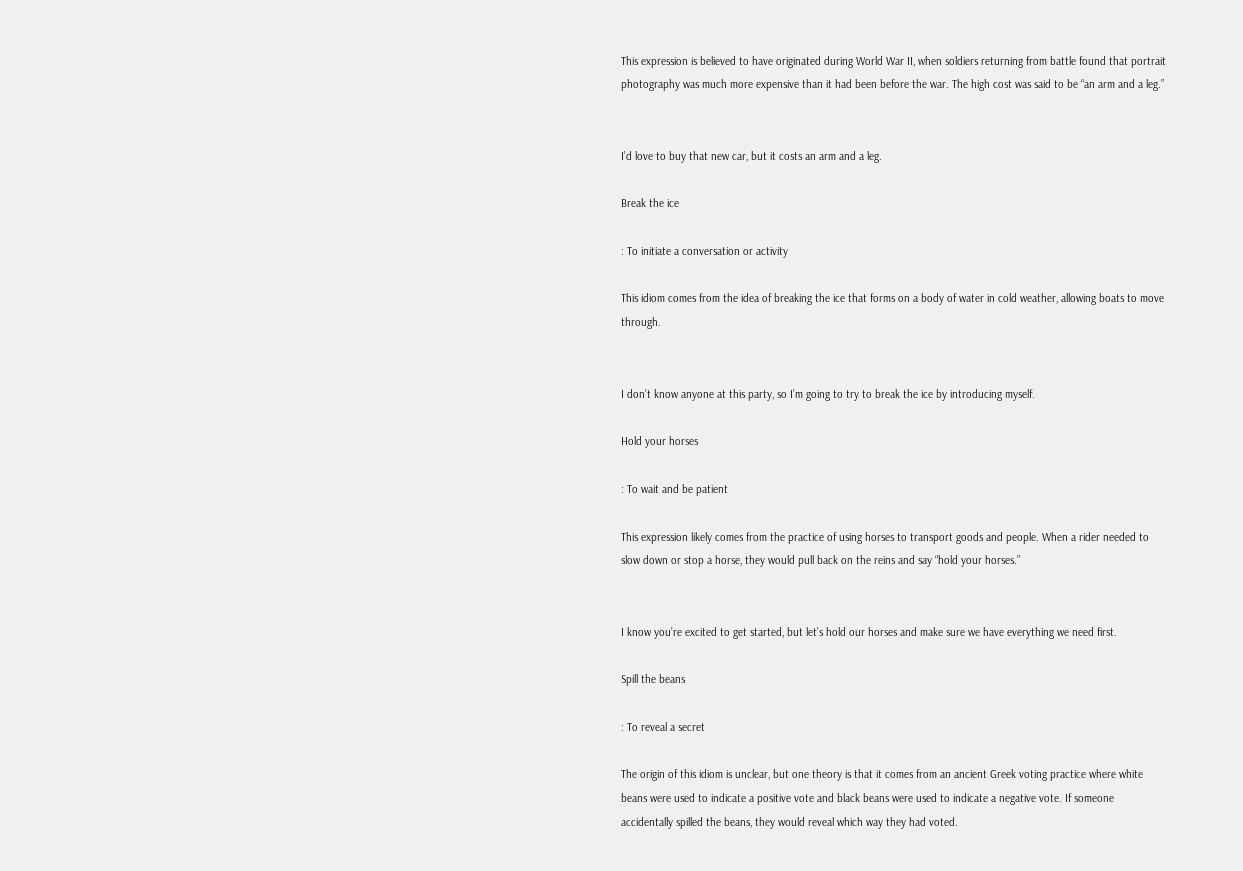This expression is believed to have originated during World War II, when soldiers returning from battle found that portrait photography was much more expensive than it had been before the war. The high cost was said to be “an arm and a leg.”


I’d love to buy that new car, but it costs an arm and a leg.

Break the ice

: To initiate a conversation or activity

This idiom comes from the idea of breaking the ice that forms on a body of water in cold weather, allowing boats to move through.


I don’t know anyone at this party, so I’m going to try to break the ice by introducing myself.

Hold your horses

: To wait and be patient

This expression likely comes from the practice of using horses to transport goods and people. When a rider needed to slow down or stop a horse, they would pull back on the reins and say “hold your horses.”


I know you’re excited to get started, but let’s hold our horses and make sure we have everything we need first.

Spill the beans

: To reveal a secret

The origin of this idiom is unclear, but one theory is that it comes from an ancient Greek voting practice where white beans were used to indicate a positive vote and black beans were used to indicate a negative vote. If someone accidentally spilled the beans, they would reveal which way they had voted.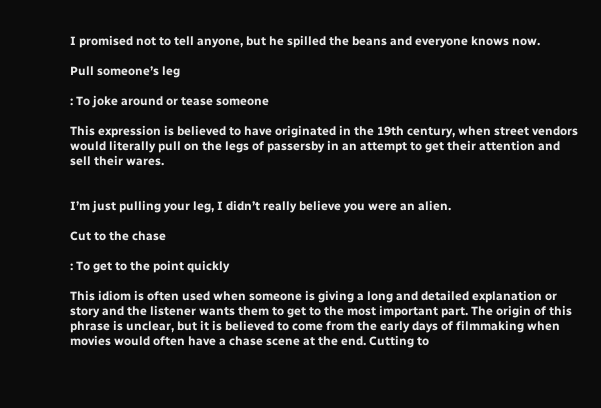I promised not to tell anyone, but he spilled the beans and everyone knows now.

Pull someone’s leg

: To joke around or tease someone

This expression is believed to have originated in the 19th century, when street vendors would literally pull on the legs of passersby in an attempt to get their attention and sell their wares.


I’m just pulling your leg, I didn’t really believe you were an alien.

Cut to the chase

: To get to the point quickly

This idiom is often used when someone is giving a long and detailed explanation or story and the listener wants them to get to the most important part. The origin of this phrase is unclear, but it is believed to come from the early days of filmmaking when movies would often have a chase scene at the end. Cutting to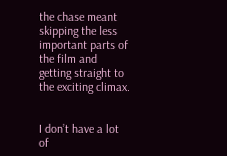the chase meant skipping the less important parts of the film and getting straight to the exciting climax.


I don’t have a lot of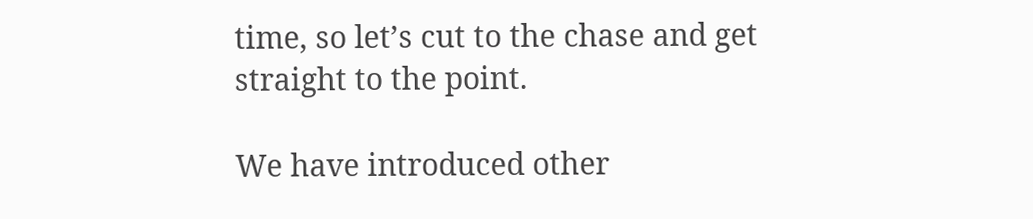time, so let’s cut to the chase and get straight to the point.

We have introduced other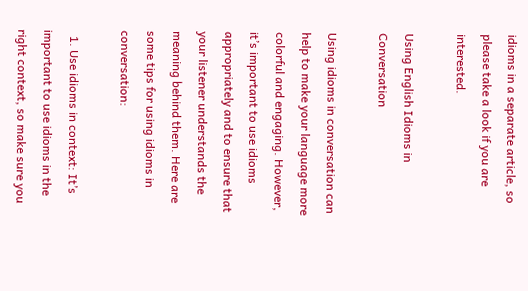idioms in a separate article, so please take a look if you are interested.

Using English Idioms in Conversation

Using idioms in conversation can help to make your language more colorful and engaging. However, it’s important to use idioms appropriately and to ensure that your listener understands the meaning behind them. Here are some tips for using idioms in conversation:

  1. Use idioms in context: It’s important to use idioms in the right context, so make sure you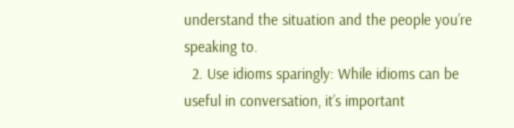understand the situation and the people you’re speaking to.
  2. Use idioms sparingly: While idioms can be useful in conversation, it’s important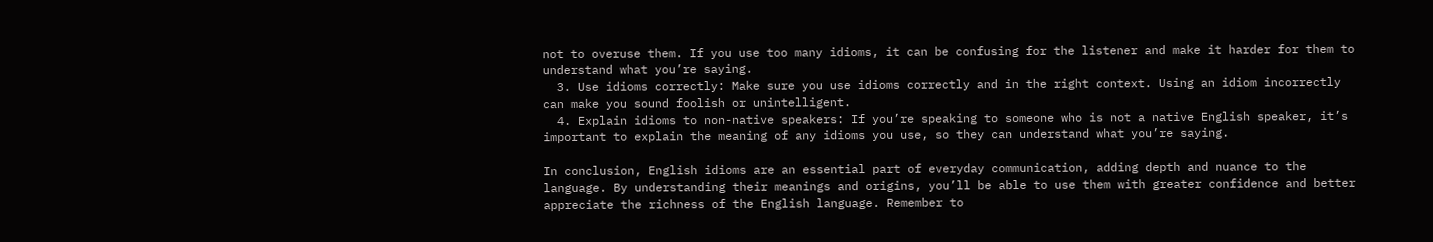not to overuse them. If you use too many idioms, it can be confusing for the listener and make it harder for them to understand what you’re saying.
  3. Use idioms correctly: Make sure you use idioms correctly and in the right context. Using an idiom incorrectly can make you sound foolish or unintelligent.
  4. Explain idioms to non-native speakers: If you’re speaking to someone who is not a native English speaker, it’s important to explain the meaning of any idioms you use, so they can understand what you’re saying.

In conclusion, English idioms are an essential part of everyday communication, adding depth and nuance to the language. By understanding their meanings and origins, you’ll be able to use them with greater confidence and better appreciate the richness of the English language. Remember to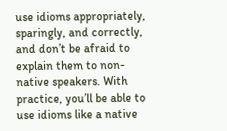use idioms appropriately, sparingly, and correctly, and don’t be afraid to explain them to non-native speakers. With practice, you’ll be able to use idioms like a native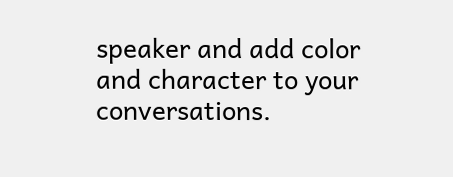speaker and add color and character to your conversations.